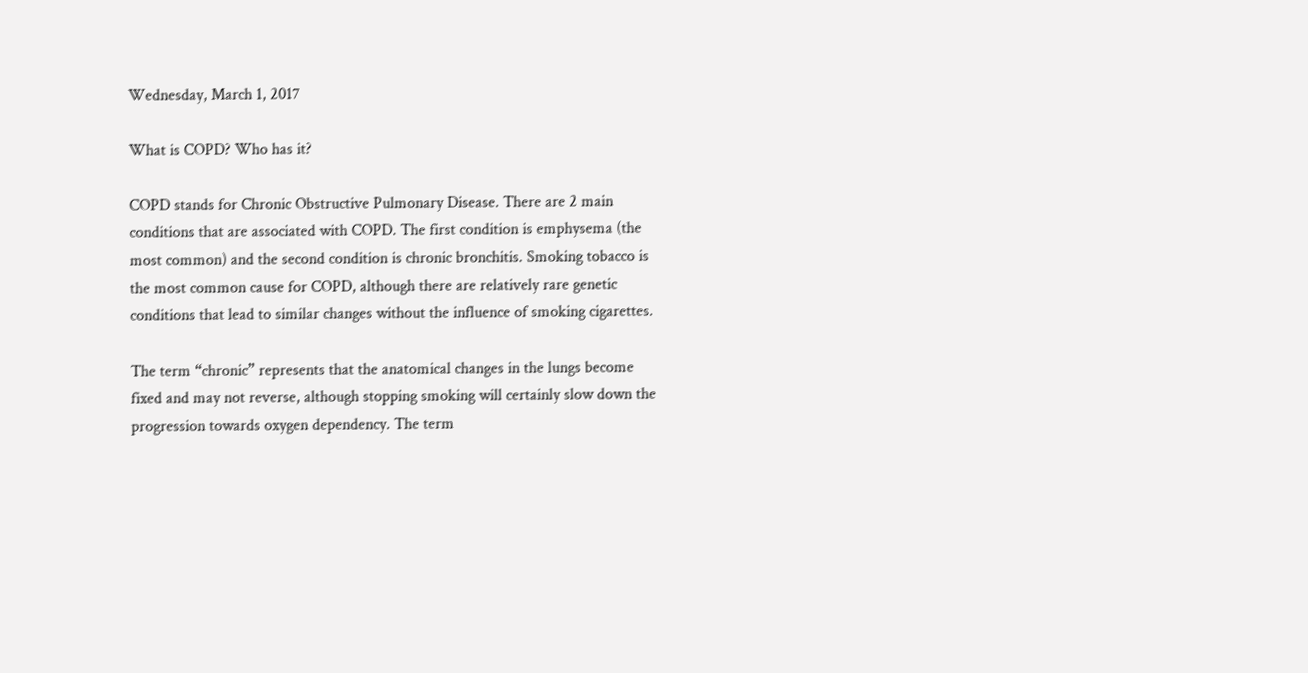Wednesday, March 1, 2017

What is COPD? Who has it?

COPD stands for Chronic Obstructive Pulmonary Disease. There are 2 main conditions that are associated with COPD. The first condition is emphysema (the most common) and the second condition is chronic bronchitis. Smoking tobacco is the most common cause for COPD, although there are relatively rare genetic conditions that lead to similar changes without the influence of smoking cigarettes.

The term “chronic” represents that the anatomical changes in the lungs become fixed and may not reverse, although stopping smoking will certainly slow down the progression towards oxygen dependency. The term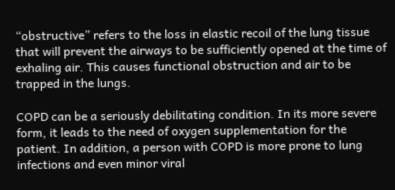“obstructive” refers to the loss in elastic recoil of the lung tissue that will prevent the airways to be sufficiently opened at the time of exhaling air. This causes functional obstruction and air to be trapped in the lungs.

COPD can be a seriously debilitating condition. In its more severe form, it leads to the need of oxygen supplementation for the patient. In addition, a person with COPD is more prone to lung infections and even minor viral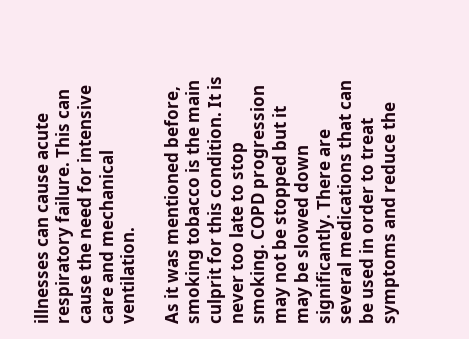illnesses can cause acute respiratory failure. This can cause the need for intensive care and mechanical ventilation.

As it was mentioned before, smoking tobacco is the main culprit for this condition. It is never too late to stop smoking. COPD progression may not be stopped but it may be slowed down significantly. There are several medications that can be used in order to treat symptoms and reduce the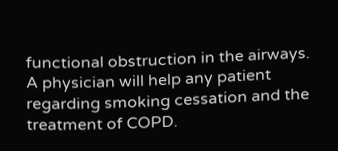functional obstruction in the airways. A physician will help any patient regarding smoking cessation and the treatment of COPD.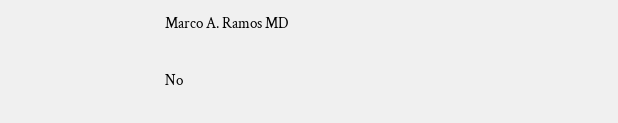Marco A. Ramos MD

No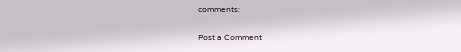comments:

Post a Comment